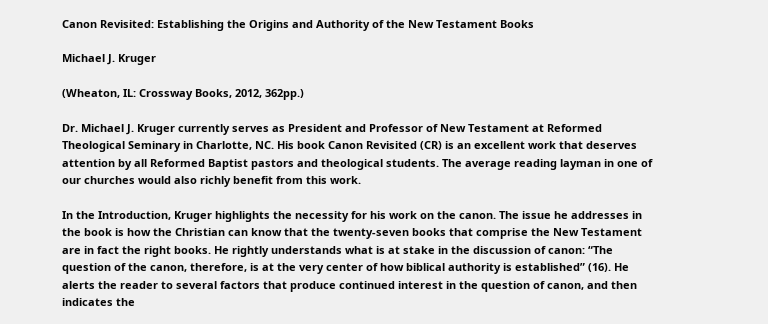Canon Revisited: Establishing the Origins and Authority of the New Testament Books

Michael J. Kruger

(Wheaton, IL: Crossway Books, 2012, 362pp.)

Dr. Michael J. Kruger currently serves as President and Professor of New Testament at Reformed Theological Seminary in Charlotte, NC. His book Canon Revisited (CR) is an excellent work that deserves attention by all Reformed Baptist pastors and theological students. The average reading layman in one of our churches would also richly benefit from this work.

In the Introduction, Kruger highlights the necessity for his work on the canon. The issue he addresses in the book is how the Christian can know that the twenty-seven books that comprise the New Testament are in fact the right books. He rightly understands what is at stake in the discussion of canon: “The question of the canon, therefore, is at the very center of how biblical authority is established” (16). He alerts the reader to several factors that produce continued interest in the question of canon, and then indicates the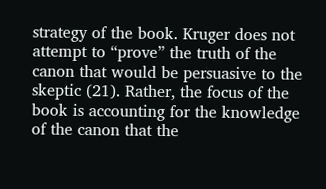strategy of the book. Kruger does not attempt to “prove” the truth of the canon that would be persuasive to the skeptic (21). Rather, the focus of the book is accounting for the knowledge of the canon that the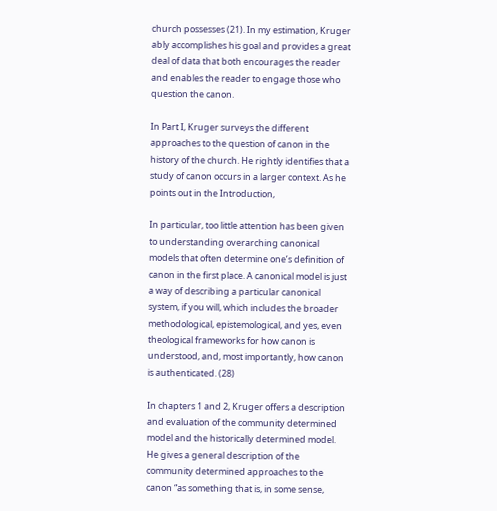church possesses (21). In my estimation, Kruger ably accomplishes his goal and provides a great deal of data that both encourages the reader and enables the reader to engage those who question the canon.

In Part I, Kruger surveys the different approaches to the question of canon in the history of the church. He rightly identifies that a study of canon occurs in a larger context. As he points out in the Introduction,

In particular, too little attention has been given to understanding overarching canonical models that often determine one’s definition of canon in the first place. A canonical model is just a way of describing a particular canonical system, if you will, which includes the broader methodological, epistemological, and yes, even theological frameworks for how canon is understood, and, most importantly, how canon is authenticated. (28)

In chapters 1 and 2, Kruger offers a description and evaluation of the community determined model and the historically determined model. He gives a general description of the community determined approaches to the canon “as something that is, in some sense,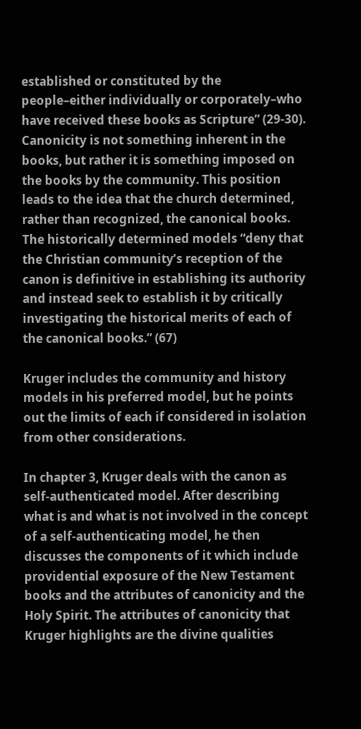established or constituted by the people–either individually or corporately–who have received these books as Scripture” (29-30). Canonicity is not something inherent in the books, but rather it is something imposed on the books by the community. This position leads to the idea that the church determined, rather than recognized, the canonical books. The historically determined models “deny that the Christian community’s reception of the canon is definitive in establishing its authority and instead seek to establish it by critically investigating the historical merits of each of the canonical books.” (67)

Kruger includes the community and history models in his preferred model, but he points out the limits of each if considered in isolation from other considerations.

In chapter 3, Kruger deals with the canon as self-authenticated model. After describing what is and what is not involved in the concept of a self-authenticating model, he then discusses the components of it which include providential exposure of the New Testament books and the attributes of canonicity and the Holy Spirit. The attributes of canonicity that Kruger highlights are the divine qualities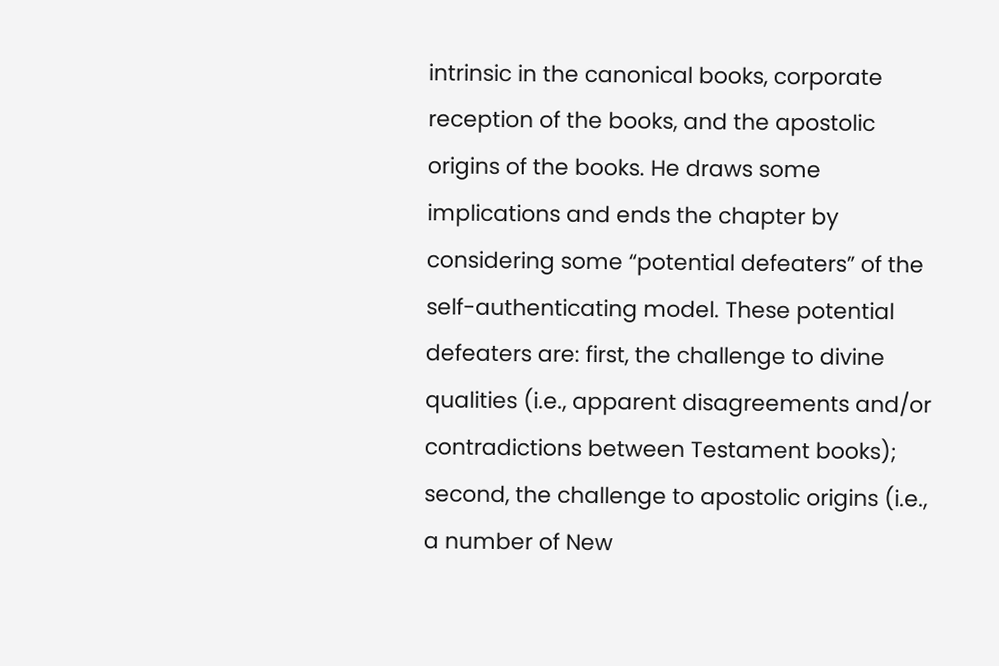intrinsic in the canonical books, corporate reception of the books, and the apostolic origins of the books. He draws some implications and ends the chapter by considering some “potential defeaters” of the self-authenticating model. These potential defeaters are: first, the challenge to divine qualities (i.e., apparent disagreements and/or contradictions between Testament books); second, the challenge to apostolic origins (i.e., a number of New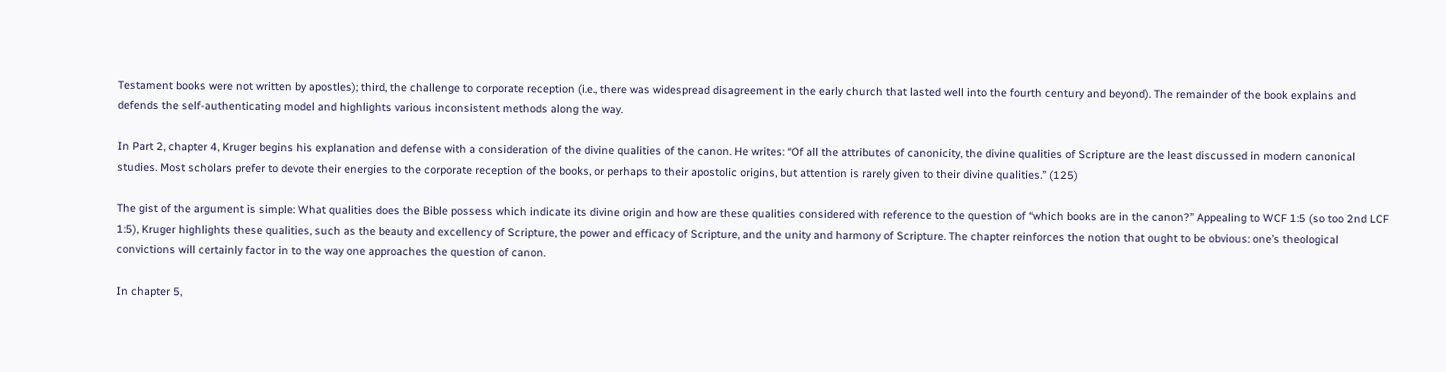Testament books were not written by apostles); third, the challenge to corporate reception (i.e., there was widespread disagreement in the early church that lasted well into the fourth century and beyond). The remainder of the book explains and defends the self-authenticating model and highlights various inconsistent methods along the way.

In Part 2, chapter 4, Kruger begins his explanation and defense with a consideration of the divine qualities of the canon. He writes: “Of all the attributes of canonicity, the divine qualities of Scripture are the least discussed in modern canonical studies. Most scholars prefer to devote their energies to the corporate reception of the books, or perhaps to their apostolic origins, but attention is rarely given to their divine qualities.” (125)

The gist of the argument is simple: What qualities does the Bible possess which indicate its divine origin and how are these qualities considered with reference to the question of “which books are in the canon?” Appealing to WCF 1:5 (so too 2nd LCF 1:5), Kruger highlights these qualities, such as the beauty and excellency of Scripture, the power and efficacy of Scripture, and the unity and harmony of Scripture. The chapter reinforces the notion that ought to be obvious: one’s theological convictions will certainly factor in to the way one approaches the question of canon.

In chapter 5,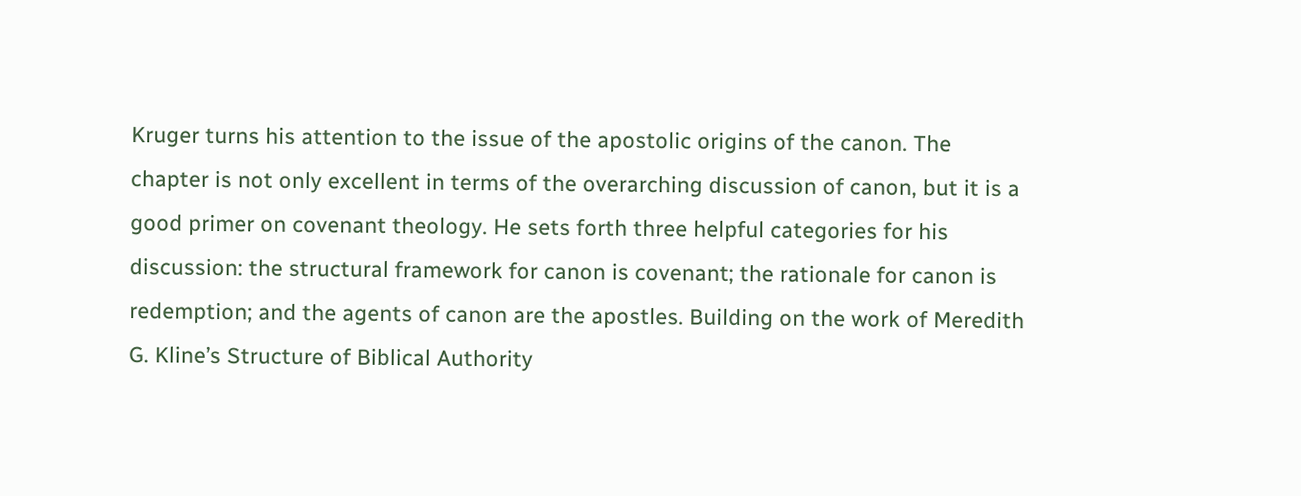Kruger turns his attention to the issue of the apostolic origins of the canon. The chapter is not only excellent in terms of the overarching discussion of canon, but it is a good primer on covenant theology. He sets forth three helpful categories for his discussion: the structural framework for canon is covenant; the rationale for canon is redemption; and the agents of canon are the apostles. Building on the work of Meredith G. Kline’s Structure of Biblical Authority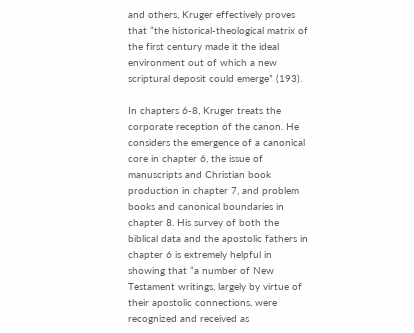and others, Kruger effectively proves that “the historical-theological matrix of the first century made it the ideal environment out of which a new scriptural deposit could emerge” (193).

In chapters 6-8, Kruger treats the corporate reception of the canon. He considers the emergence of a canonical core in chapter 6, the issue of manuscripts and Christian book production in chapter 7, and problem books and canonical boundaries in chapter 8. His survey of both the biblical data and the apostolic fathers in chapter 6 is extremely helpful in showing that “a number of New Testament writings, largely by virtue of their apostolic connections, were recognized and received as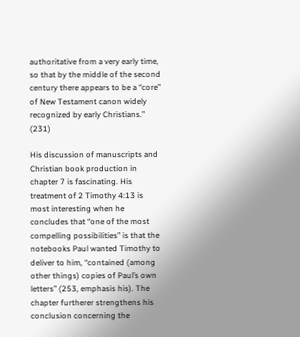authoritative from a very early time, so that by the middle of the second century there appears to be a “core” of New Testament canon widely recognized by early Christians.” (231)

His discussion of manuscripts and Christian book production in chapter 7 is fascinating. His treatment of 2 Timothy 4:13 is most interesting when he concludes that “one of the most compelling possibilities” is that the notebooks Paul wanted Timothy to deliver to him, “contained (among other things) copies of Paul’s own letters” (253, emphasis his). The chapter furtherer strengthens his conclusion concerning the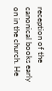reception of the canonical books early on in the church. He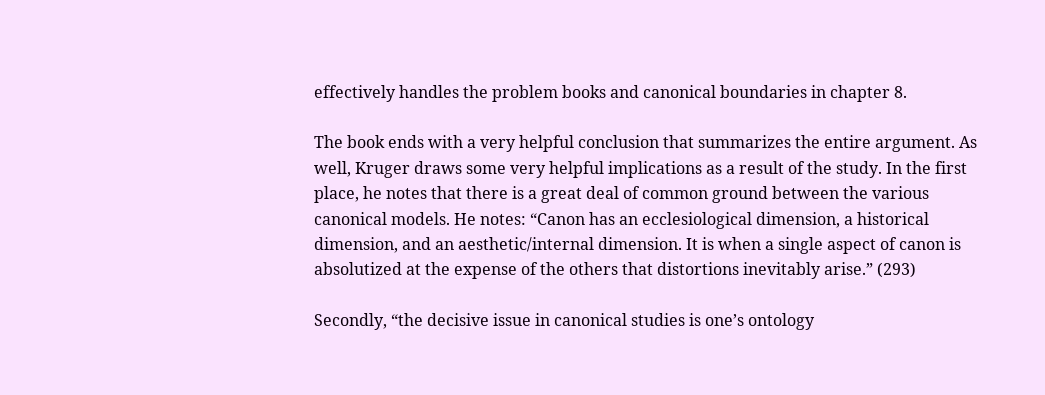effectively handles the problem books and canonical boundaries in chapter 8.

The book ends with a very helpful conclusion that summarizes the entire argument. As well, Kruger draws some very helpful implications as a result of the study. In the first place, he notes that there is a great deal of common ground between the various canonical models. He notes: “Canon has an ecclesiological dimension, a historical dimension, and an aesthetic/internal dimension. It is when a single aspect of canon is absolutized at the expense of the others that distortions inevitably arise.” (293)

Secondly, “the decisive issue in canonical studies is one’s ontology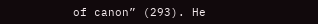of canon” (293). He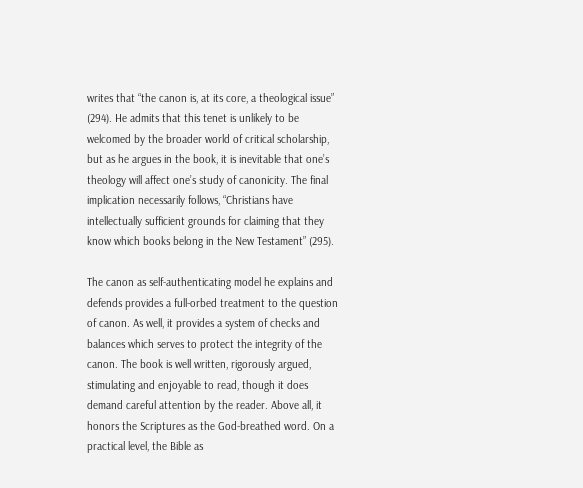writes that “the canon is, at its core, a theological issue” (294). He admits that this tenet is unlikely to be welcomed by the broader world of critical scholarship, but as he argues in the book, it is inevitable that one’s theology will affect one’s study of canonicity. The final implication necessarily follows, “Christians have intellectually sufficient grounds for claiming that they know which books belong in the New Testament” (295).

The canon as self-authenticating model he explains and defends provides a full-orbed treatment to the question of canon. As well, it provides a system of checks and balances which serves to protect the integrity of the canon. The book is well written, rigorously argued, stimulating and enjoyable to read, though it does demand careful attention by the reader. Above all, it honors the Scriptures as the God-breathed word. On a practical level, the Bible as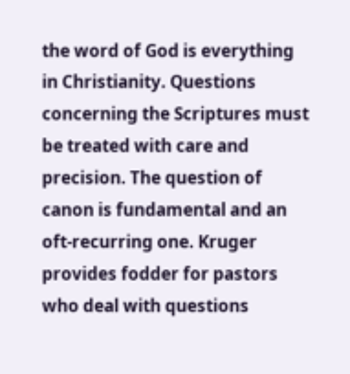the word of God is everything in Christianity. Questions concerning the Scriptures must be treated with care and precision. The question of canon is fundamental and an oft-recurring one. Kruger provides fodder for pastors who deal with questions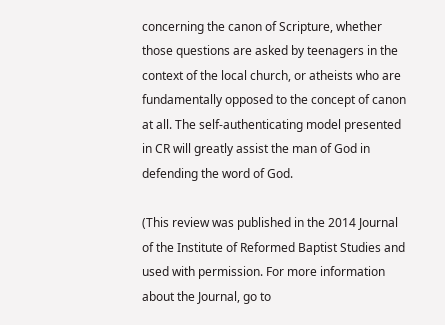concerning the canon of Scripture, whether those questions are asked by teenagers in the context of the local church, or atheists who are fundamentally opposed to the concept of canon at all. The self-authenticating model presented in CR will greatly assist the man of God in defending the word of God.

(This review was published in the 2014 Journal of the Institute of Reformed Baptist Studies and used with permission. For more information about the Journal, go to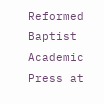Reformed Baptist Academic Press at